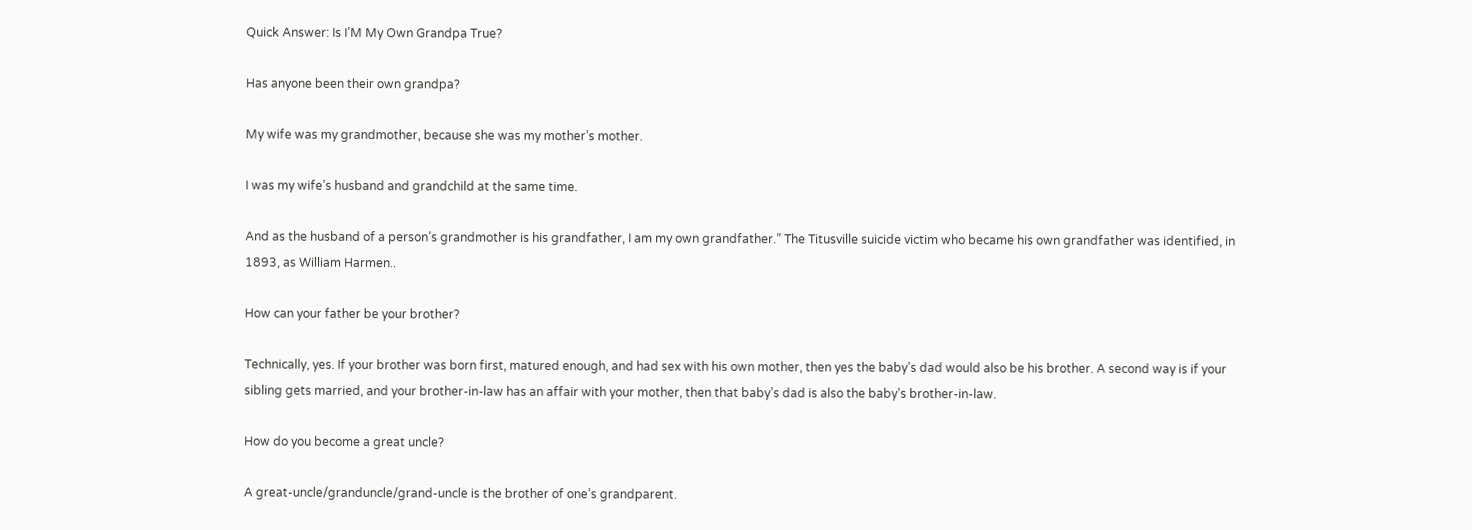Quick Answer: Is I’M My Own Grandpa True?

Has anyone been their own grandpa?

My wife was my grandmother, because she was my mother’s mother.

I was my wife’s husband and grandchild at the same time.

And as the husband of a person’s grandmother is his grandfather, I am my own grandfather.” The Titusville suicide victim who became his own grandfather was identified, in 1893, as William Harmen..

How can your father be your brother?

Technically, yes. If your brother was born first, matured enough, and had sex with his own mother, then yes the baby’s dad would also be his brother. A second way is if your sibling gets married, and your brother-in-law has an affair with your mother, then that baby’s dad is also the baby’s brother-in-law.

How do you become a great uncle?

A great-uncle/granduncle/grand-uncle is the brother of one’s grandparent.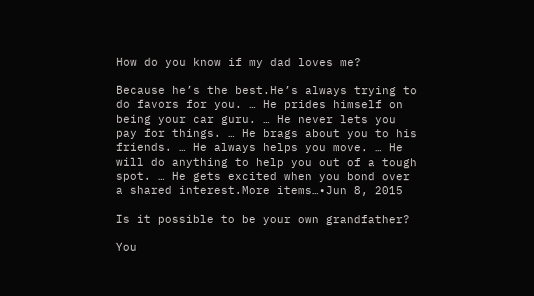How do you know if my dad loves me?

Because he’s the best.He’s always trying to do favors for you. … He prides himself on being your car guru. … He never lets you pay for things. … He brags about you to his friends. … He always helps you move. … He will do anything to help you out of a tough spot. … He gets excited when you bond over a shared interest.More items…•Jun 8, 2015

Is it possible to be your own grandfather?

You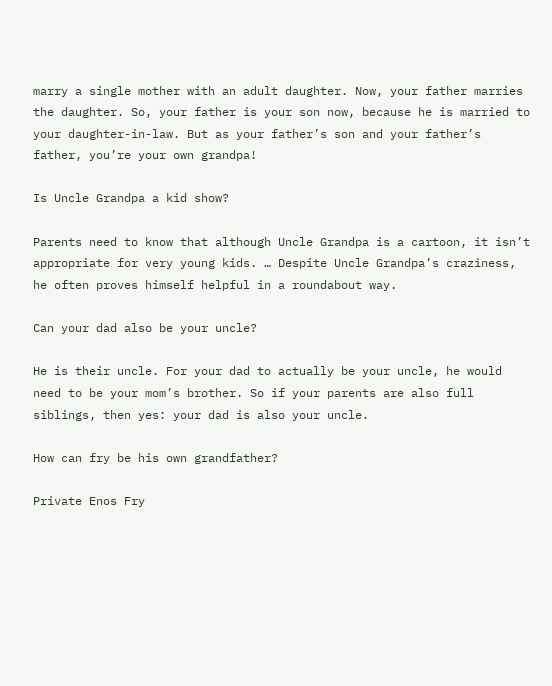marry a single mother with an adult daughter. Now, your father marries the daughter. So, your father is your son now, because he is married to your daughter-in-law. But as your father’s son and your father’s father, you’re your own grandpa!

Is Uncle Grandpa a kid show?

Parents need to know that although Uncle Grandpa is a cartoon, it isn’t appropriate for very young kids. … Despite Uncle Grandpa’s craziness, he often proves himself helpful in a roundabout way.

Can your dad also be your uncle?

He is their uncle. For your dad to actually be your uncle, he would need to be your mom’s brother. So if your parents are also full siblings, then yes: your dad is also your uncle.

How can fry be his own grandfather?

Private Enos Fry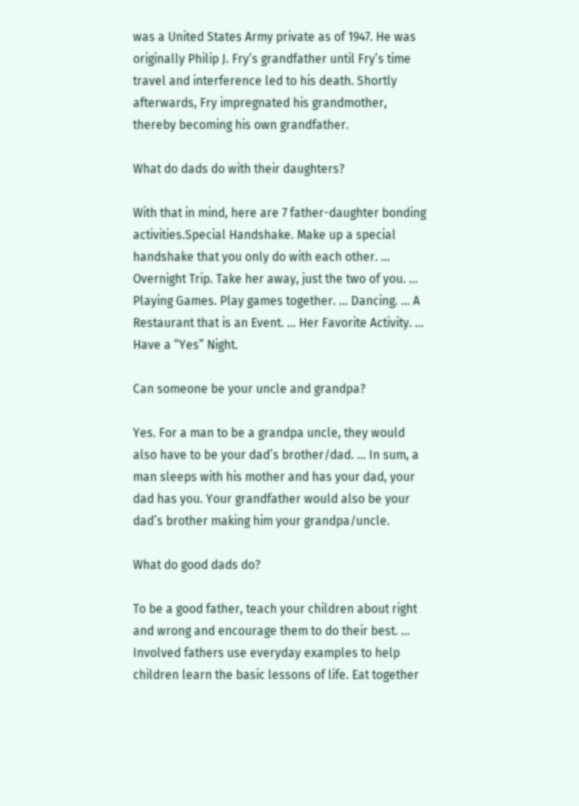was a United States Army private as of 1947. He was originally Philip J. Fry’s grandfather until Fry’s time travel and interference led to his death. Shortly afterwards, Fry impregnated his grandmother, thereby becoming his own grandfather.

What do dads do with their daughters?

With that in mind, here are 7 father-daughter bonding activities.Special Handshake. Make up a special handshake that you only do with each other. … Overnight Trip. Take her away, just the two of you. … Playing Games. Play games together. … Dancing. … A Restaurant that is an Event. … Her Favorite Activity. … Have a “Yes” Night.

Can someone be your uncle and grandpa?

Yes. For a man to be a grandpa uncle, they would also have to be your dad’s brother/dad. … In sum, a man sleeps with his mother and has your dad, your dad has you. Your grandfather would also be your dad’s brother making him your grandpa/uncle.

What do good dads do?

To be a good father, teach your children about right and wrong and encourage them to do their best. … Involved fathers use everyday examples to help children learn the basic lessons of life. Eat together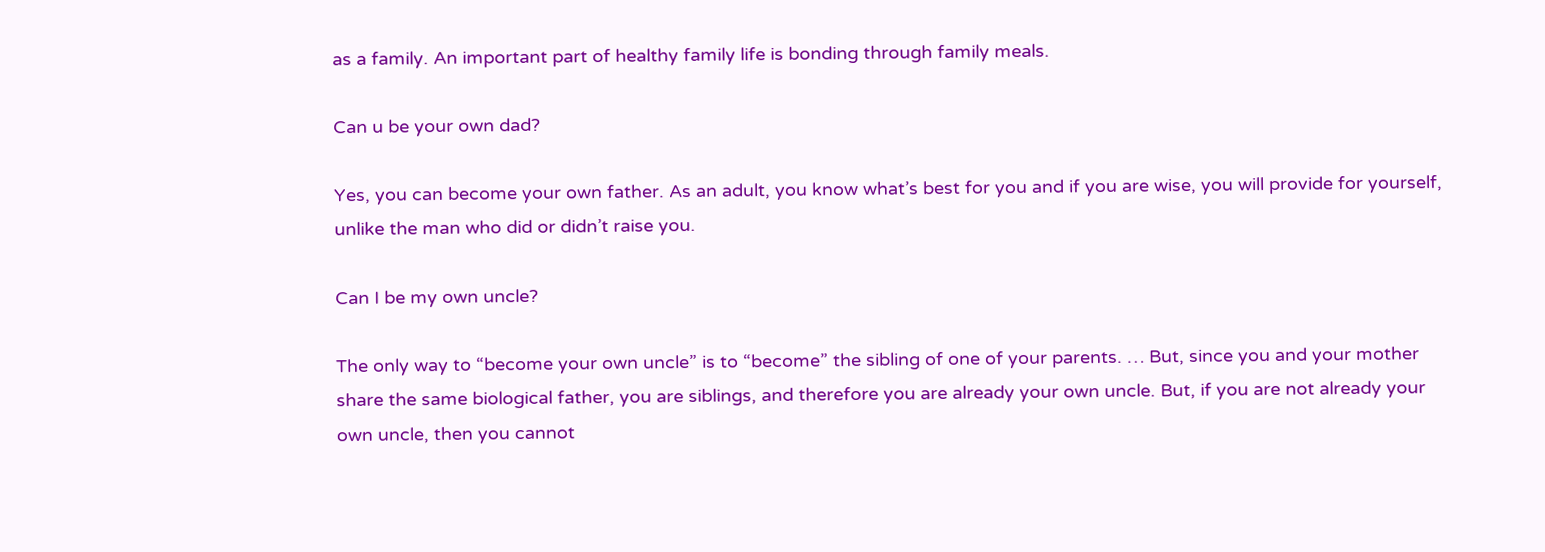as a family. An important part of healthy family life is bonding through family meals.

Can u be your own dad?

Yes, you can become your own father. As an adult, you know what’s best for you and if you are wise, you will provide for yourself, unlike the man who did or didn’t raise you.

Can I be my own uncle?

The only way to “become your own uncle” is to “become” the sibling of one of your parents. … But, since you and your mother share the same biological father, you are siblings, and therefore you are already your own uncle. But, if you are not already your own uncle, then you cannot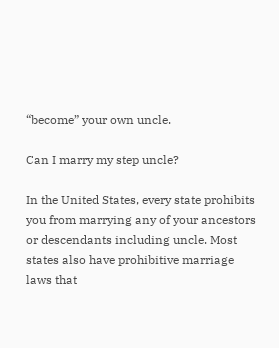“become” your own uncle.

Can I marry my step uncle?

In the United States, every state prohibits you from marrying any of your ancestors or descendants including uncle. Most states also have prohibitive marriage laws that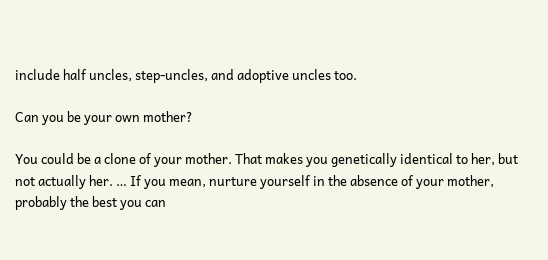include half uncles, step-uncles, and adoptive uncles too.

Can you be your own mother?

You could be a clone of your mother. That makes you genetically identical to her, but not actually her. … If you mean, nurture yourself in the absence of your mother, probably the best you can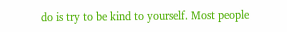do is try to be kind to yourself. Most people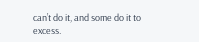can’t do it, and some do it to excess.